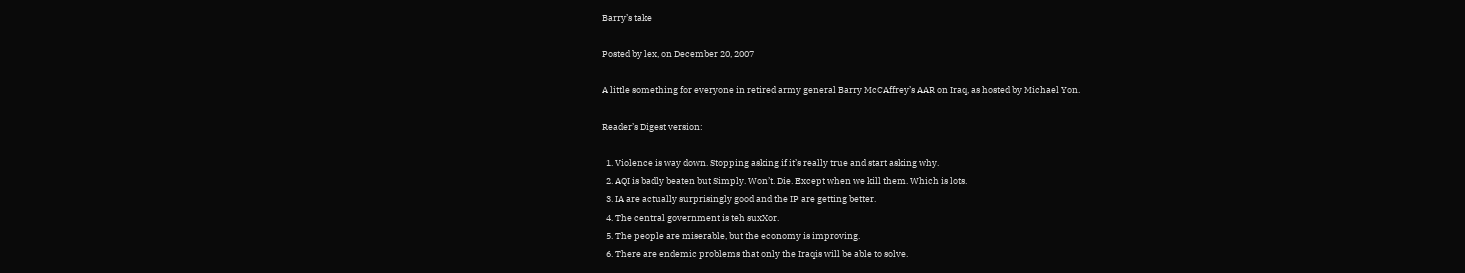Barry’s take

Posted by lex, on December 20, 2007

A little something for everyone in retired army general Barry McCAffrey’s AAR on Iraq, as hosted by Michael Yon.

Reader’s Digest version:

  1. Violence is way down. Stopping asking if it’s really true and start asking why.
  2. AQI is badly beaten but Simply. Won’t. Die. Except when we kill them. Which is lots.
  3. IA are actually surprisingly good and the IP are getting better.
  4. The central government is teh suxXor.
  5. The people are miserable, but the economy is improving.
  6. There are endemic problems that only the Iraqis will be able to solve.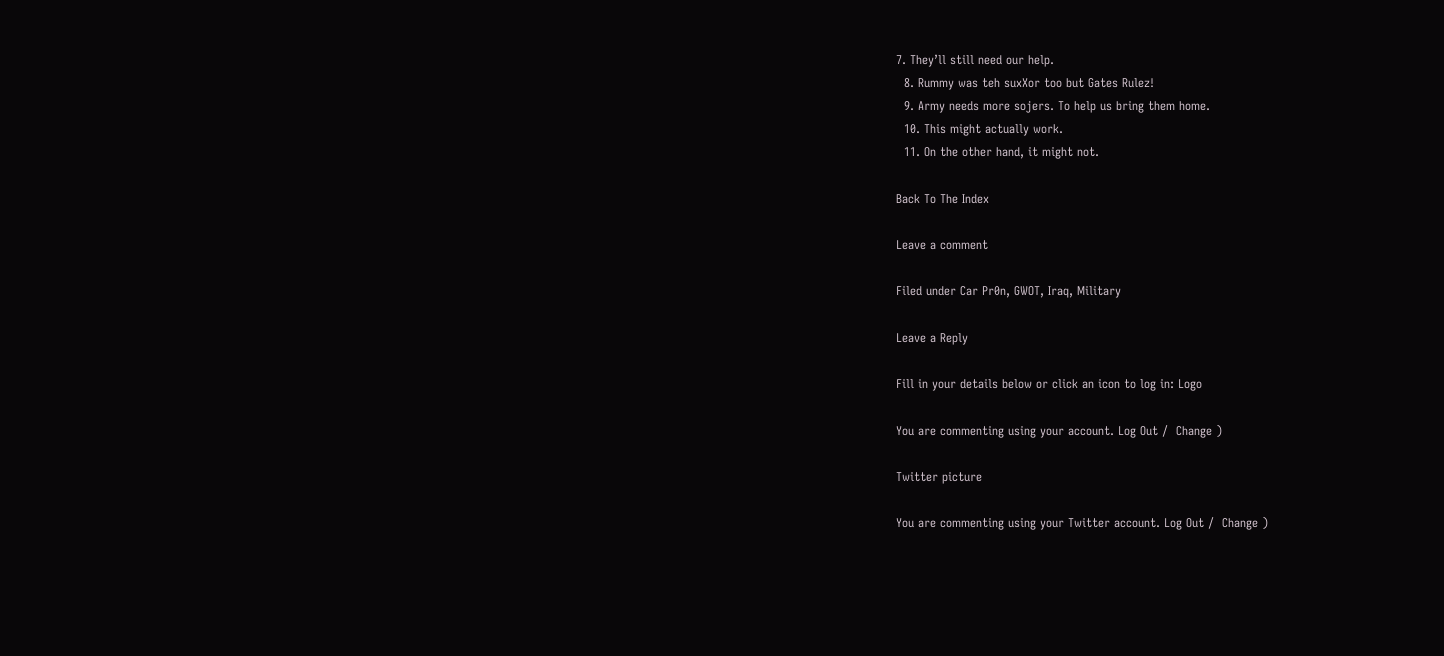7. They’ll still need our help.
  8. Rummy was teh suxXor too but Gates Rulez!
  9. Army needs more sojers. To help us bring them home.
  10. This might actually work.
  11. On the other hand, it might not.

Back To The Index

Leave a comment

Filed under Car Pr0n, GWOT, Iraq, Military

Leave a Reply

Fill in your details below or click an icon to log in: Logo

You are commenting using your account. Log Out /  Change )

Twitter picture

You are commenting using your Twitter account. Log Out /  Change )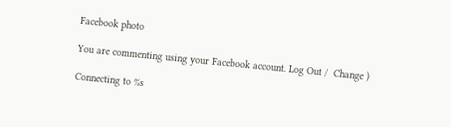Facebook photo

You are commenting using your Facebook account. Log Out /  Change )

Connecting to %s